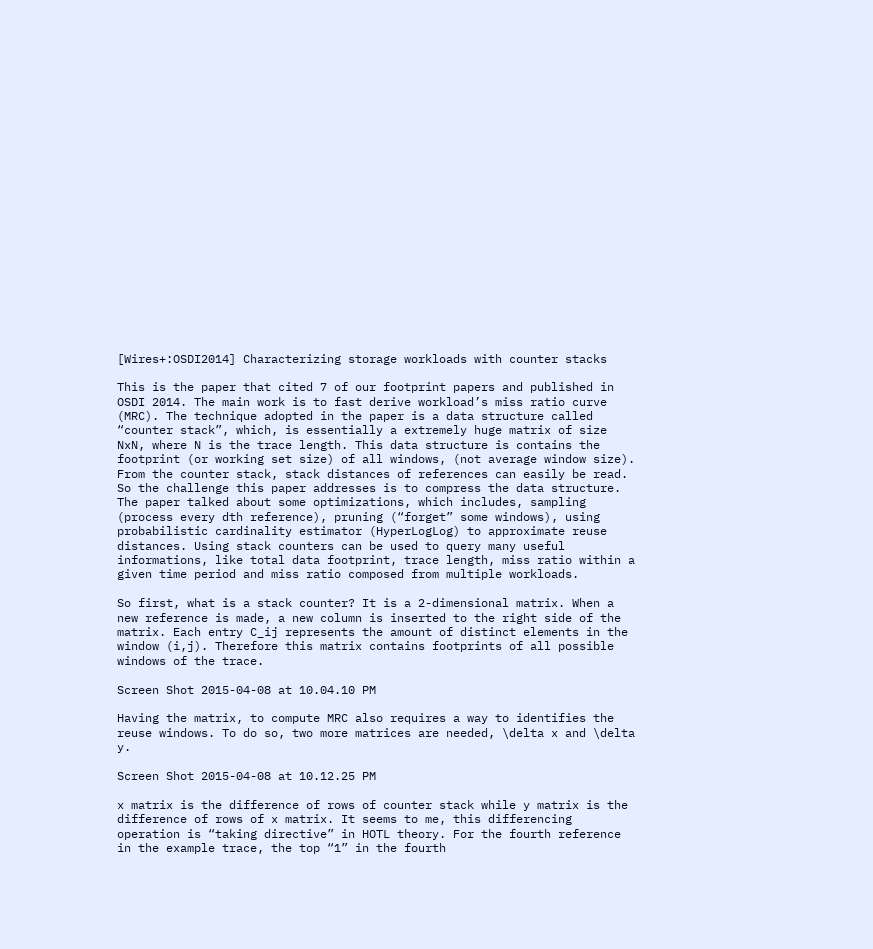[Wires+:OSDI2014] Characterizing storage workloads with counter stacks

This is the paper that cited 7 of our footprint papers and published in OSDI 2014. The main work is to fast derive workload’s miss ratio curve (MRC). The technique adopted in the paper is a data structure called “counter stack”, which, is essentially a extremely huge matrix of size NxN, where N is the trace length. This data structure is contains the footprint (or working set size) of all windows, (not average window size). From the counter stack, stack distances of references can easily be read. So the challenge this paper addresses is to compress the data structure. The paper talked about some optimizations, which includes, sampling (process every dth reference), pruning (“forget” some windows), using probabilistic cardinality estimator (HyperLogLog) to approximate reuse distances. Using stack counters can be used to query many useful informations, like total data footprint, trace length, miss ratio within a given time period and miss ratio composed from multiple workloads.

So first, what is a stack counter? It is a 2-dimensional matrix. When a new reference is made, a new column is inserted to the right side of the matrix. Each entry C_ij represents the amount of distinct elements in the window (i,j). Therefore this matrix contains footprints of all possible windows of the trace.

Screen Shot 2015-04-08 at 10.04.10 PM

Having the matrix, to compute MRC also requires a way to identifies the reuse windows. To do so, two more matrices are needed, \delta x and \delta y.

Screen Shot 2015-04-08 at 10.12.25 PM

x matrix is the difference of rows of counter stack while y matrix is the difference of rows of x matrix. It seems to me, this differencing operation is “taking directive” in HOTL theory. For the fourth reference in the example trace, the top “1” in the fourth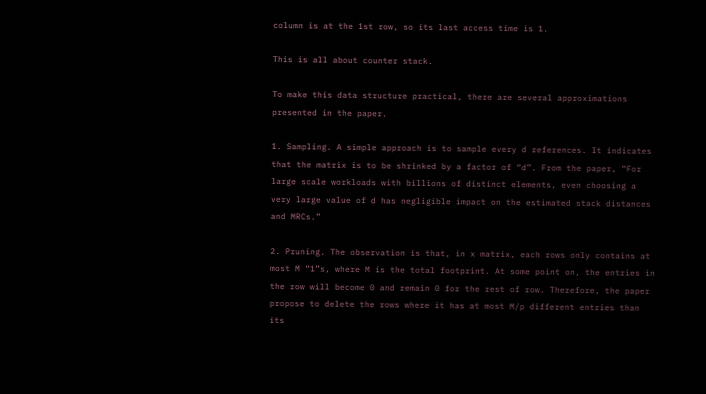column is at the 1st row, so its last access time is 1.

This is all about counter stack.

To make this data structure practical, there are several approximations presented in the paper.

1. Sampling. A simple approach is to sample every d references. It indicates that the matrix is to be shrinked by a factor of “d”. From the paper, “For large scale workloads with billions of distinct elements, even choosing a very large value of d has negligible impact on the estimated stack distances and MRCs.”

2. Pruning. The observation is that, in x matrix, each rows only contains at most M “1”s, where M is the total footprint. At some point on, the entries in the row will become 0 and remain 0 for the rest of row. Therefore, the paper propose to delete the rows where it has at most M/p different entries than its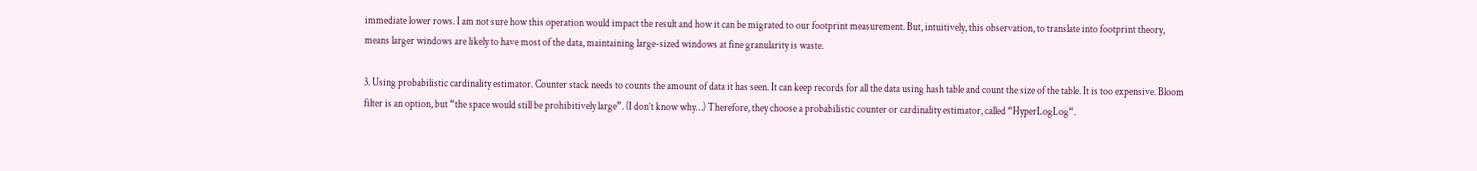immediate lower rows. I am not sure how this operation would impact the result and how it can be migrated to our footprint measurement. But, intuitively, this observation, to translate into footprint theory, means larger windows are likely to have most of the data, maintaining large-sized windows at fine granularity is waste.

3. Using probabilistic cardinality estimator. Counter stack needs to counts the amount of data it has seen. It can keep records for all the data using hash table and count the size of the table. It is too expensive. Bloom filter is an option, but “the space would still be prohibitively large”. (I don’t know why…) Therefore, they choose a probabilistic counter or cardinality estimator, called “HyperLogLog“.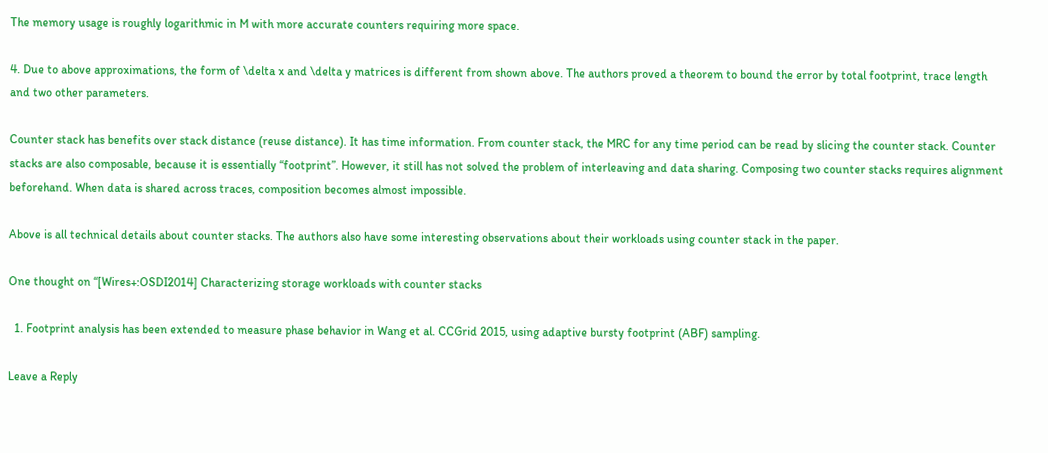The memory usage is roughly logarithmic in M with more accurate counters requiring more space.

4. Due to above approximations, the form of \delta x and \delta y matrices is different from shown above. The authors proved a theorem to bound the error by total footprint, trace length and two other parameters.

Counter stack has benefits over stack distance (reuse distance). It has time information. From counter stack, the MRC for any time period can be read by slicing the counter stack. Counter stacks are also composable, because it is essentially “footprint”. However, it still has not solved the problem of interleaving and data sharing. Composing two counter stacks requires alignment beforehand. When data is shared across traces, composition becomes almost impossible.

Above is all technical details about counter stacks. The authors also have some interesting observations about their workloads using counter stack in the paper.

One thought on “[Wires+:OSDI2014] Characterizing storage workloads with counter stacks

  1. Footprint analysis has been extended to measure phase behavior in Wang et al. CCGrid 2015, using adaptive bursty footprint (ABF) sampling.

Leave a Reply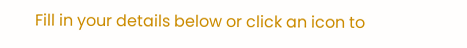Fill in your details below or click an icon to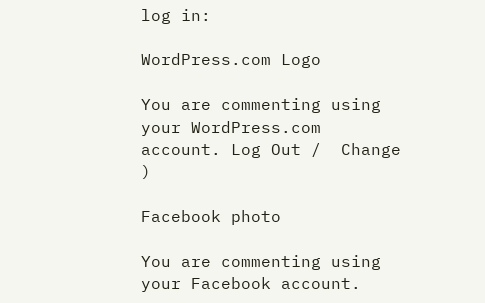log in:

WordPress.com Logo

You are commenting using your WordPress.com account. Log Out /  Change )

Facebook photo

You are commenting using your Facebook account.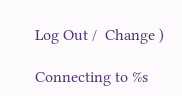Log Out /  Change )

Connecting to %s